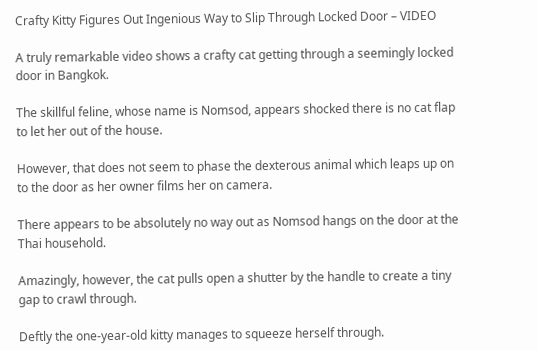Crafty Kitty Figures Out Ingenious Way to Slip Through Locked Door – VIDEO

A truly remarkable video shows a crafty cat getting through a seemingly locked door in Bangkok.

The skillful feline, whose name is Nomsod, appears shocked there is no cat flap to let her out of the house.

However, that does not seem to phase the dexterous animal which leaps up on to the door as her owner films her on camera.

There appears to be absolutely no way out as Nomsod hangs on the door at the Thai household.

Amazingly, however, the cat pulls open a shutter by the handle to create a tiny gap to crawl through.

Deftly the one-year-old kitty manages to squeeze herself through.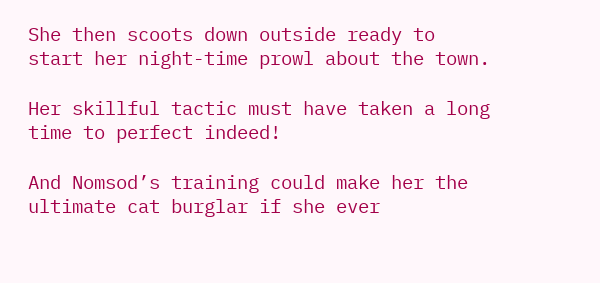She then scoots down outside ready to start her night-time prowl about the town.

Her skillful tactic must have taken a long time to perfect indeed!

And Nomsod’s training could make her the ultimate cat burglar if she ever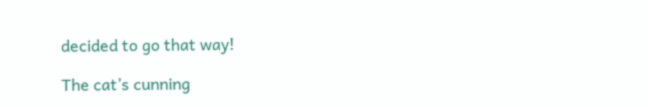decided to go that way!

The cat’s cunning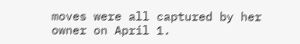moves were all captured by her owner on April 1.